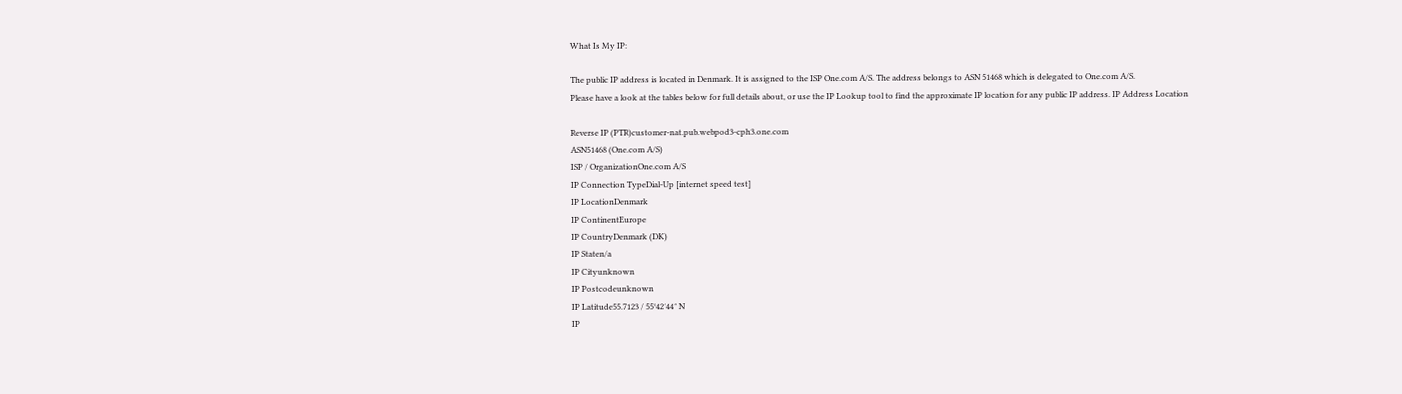What Is My IP:

The public IP address is located in Denmark. It is assigned to the ISP One.com A/S. The address belongs to ASN 51468 which is delegated to One.com A/S.
Please have a look at the tables below for full details about, or use the IP Lookup tool to find the approximate IP location for any public IP address. IP Address Location

Reverse IP (PTR)customer-nat.pub.webpod3-cph3.one.com
ASN51468 (One.com A/S)
ISP / OrganizationOne.com A/S
IP Connection TypeDial-Up [internet speed test]
IP LocationDenmark
IP ContinentEurope
IP CountryDenmark (DK)
IP Staten/a
IP Cityunknown
IP Postcodeunknown
IP Latitude55.7123 / 55°42′44″ N
IP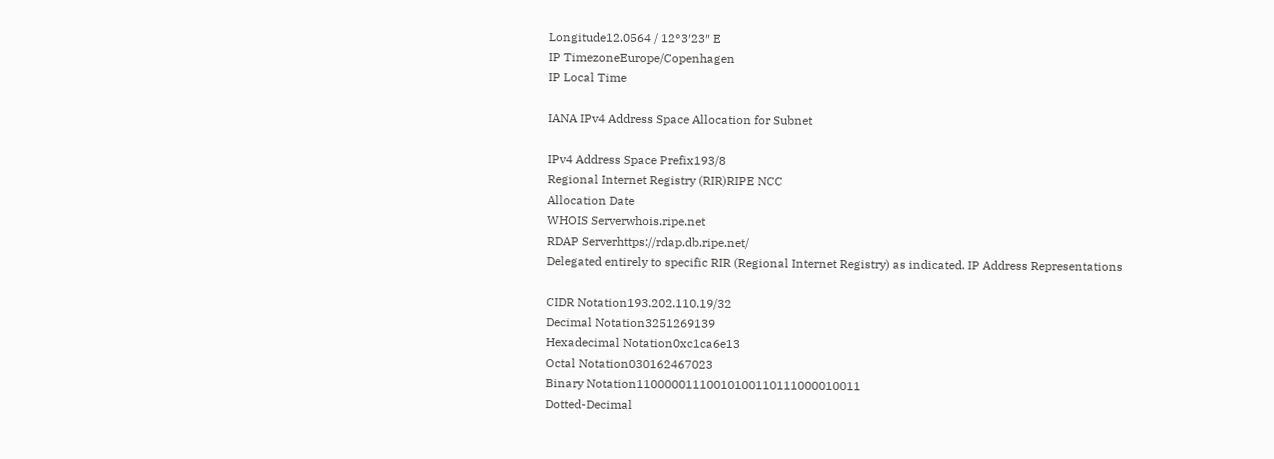Longitude12.0564 / 12°3′23″ E
IP TimezoneEurope/Copenhagen
IP Local Time

IANA IPv4 Address Space Allocation for Subnet

IPv4 Address Space Prefix193/8
Regional Internet Registry (RIR)RIPE NCC
Allocation Date
WHOIS Serverwhois.ripe.net
RDAP Serverhttps://rdap.db.ripe.net/
Delegated entirely to specific RIR (Regional Internet Registry) as indicated. IP Address Representations

CIDR Notation193.202.110.19/32
Decimal Notation3251269139
Hexadecimal Notation0xc1ca6e13
Octal Notation030162467023
Binary Notation11000001110010100110111000010011
Dotted-Decimal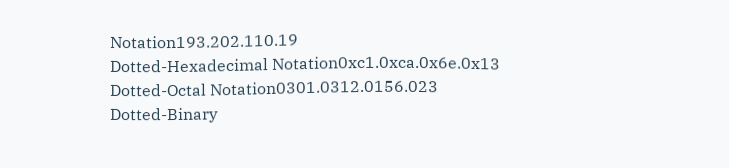Notation193.202.110.19
Dotted-Hexadecimal Notation0xc1.0xca.0x6e.0x13
Dotted-Octal Notation0301.0312.0156.023
Dotted-Binary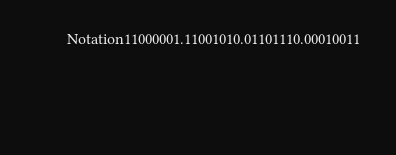Notation11000001.11001010.01101110.00010011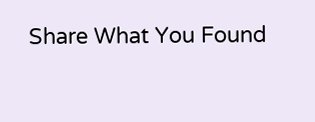Share What You Found